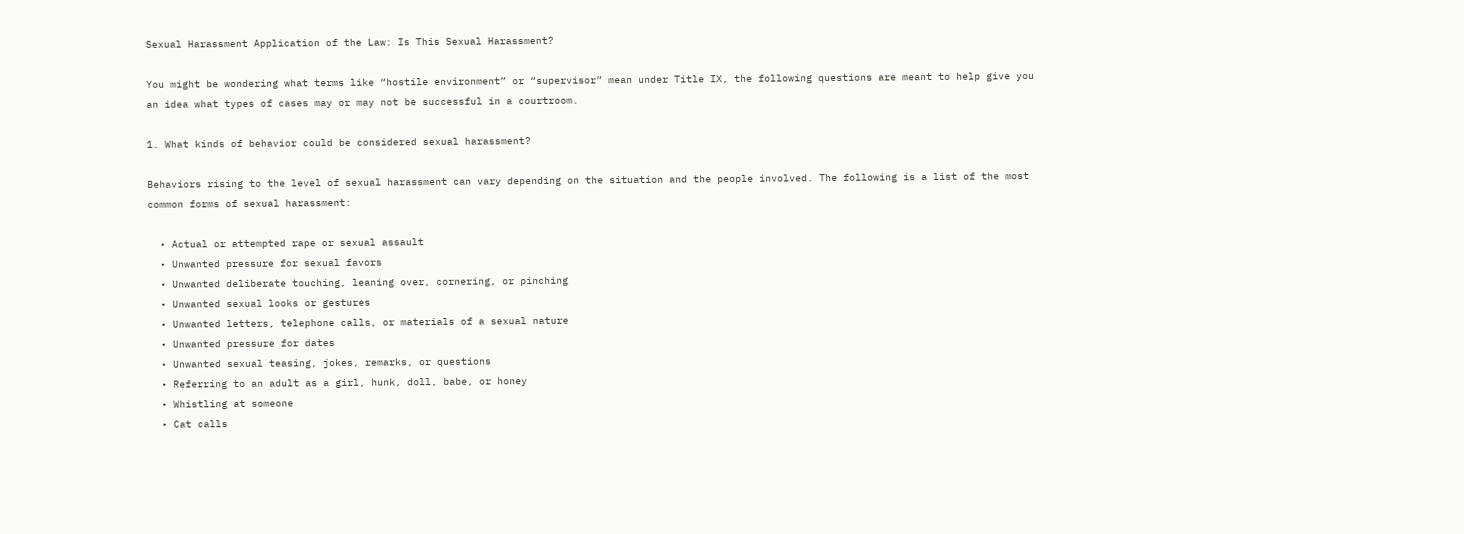Sexual Harassment Application of the Law: Is This Sexual Harassment?

You might be wondering what terms like “hostile environment” or “supervisor” mean under Title IX, the following questions are meant to help give you an idea what types of cases may or may not be successful in a courtroom.

1. What kinds of behavior could be considered sexual harassment?

Behaviors rising to the level of sexual harassment can vary depending on the situation and the people involved. The following is a list of the most common forms of sexual harassment:

  • Actual or attempted rape or sexual assault
  • Unwanted pressure for sexual favors
  • Unwanted deliberate touching, leaning over, cornering, or pinching
  • Unwanted sexual looks or gestures
  • Unwanted letters, telephone calls, or materials of a sexual nature
  • Unwanted pressure for dates
  • Unwanted sexual teasing, jokes, remarks, or questions
  • Referring to an adult as a girl, hunk, doll, babe, or honey
  • Whistling at someone
  • Cat calls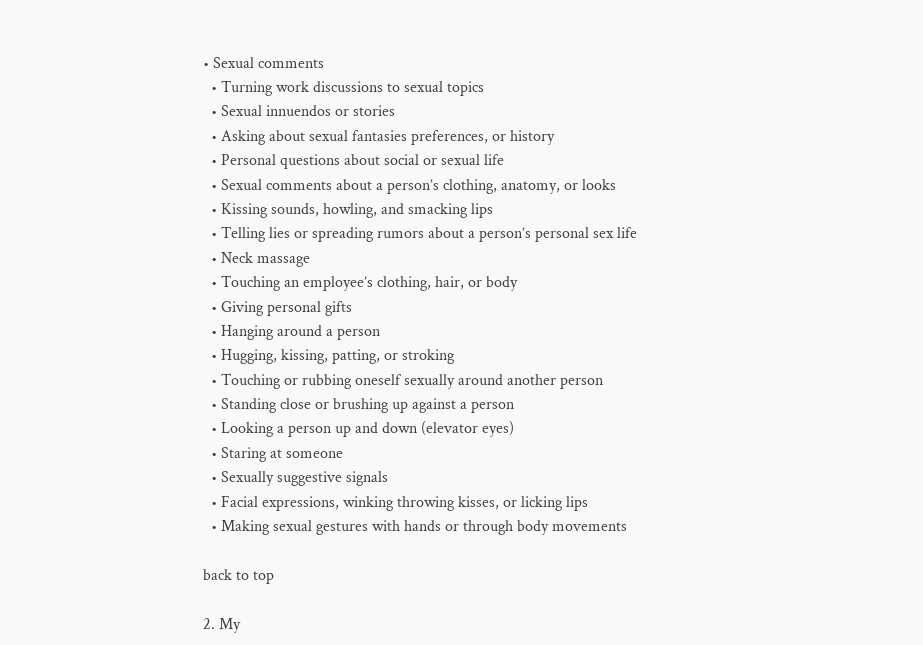• Sexual comments
  • Turning work discussions to sexual topics
  • Sexual innuendos or stories
  • Asking about sexual fantasies preferences, or history
  • Personal questions about social or sexual life
  • Sexual comments about a person’s clothing, anatomy, or looks
  • Kissing sounds, howling, and smacking lips
  • Telling lies or spreading rumors about a person’s personal sex life
  • Neck massage
  • Touching an employee’s clothing, hair, or body
  • Giving personal gifts
  • Hanging around a person
  • Hugging, kissing, patting, or stroking
  • Touching or rubbing oneself sexually around another person
  • Standing close or brushing up against a person
  • Looking a person up and down (elevator eyes)
  • Staring at someone
  • Sexually suggestive signals
  • Facial expressions, winking throwing kisses, or licking lips
  • Making sexual gestures with hands or through body movements

back to top

2. My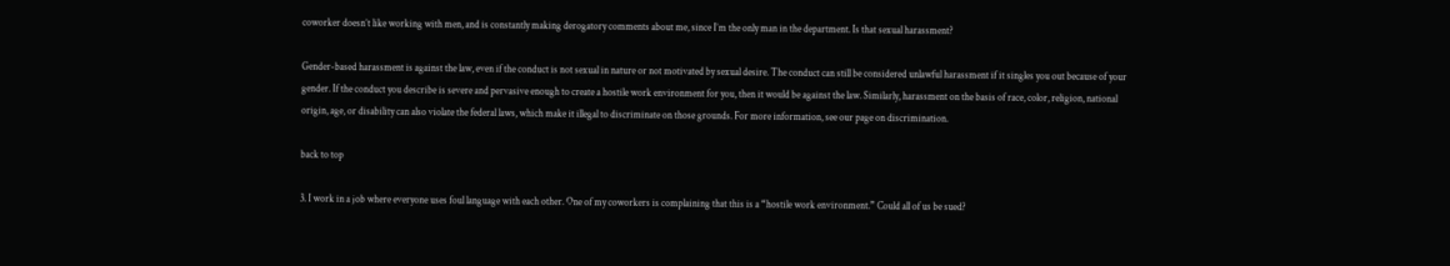coworker doesn’t like working with men, and is constantly making derogatory comments about me, since I’m the only man in the department. Is that sexual harassment?

Gender-based harassment is against the law, even if the conduct is not sexual in nature or not motivated by sexual desire. The conduct can still be considered unlawful harassment if it singles you out because of your gender. If the conduct you describe is severe and pervasive enough to create a hostile work environment for you, then it would be against the law. Similarly, harassment on the basis of race, color, religion, national origin, age, or disability can also violate the federal laws, which make it illegal to discriminate on those grounds. For more information, see our page on discrimination.

back to top

3. I work in a job where everyone uses foul language with each other. One of my coworkers is complaining that this is a “hostile work environment.” Could all of us be sued?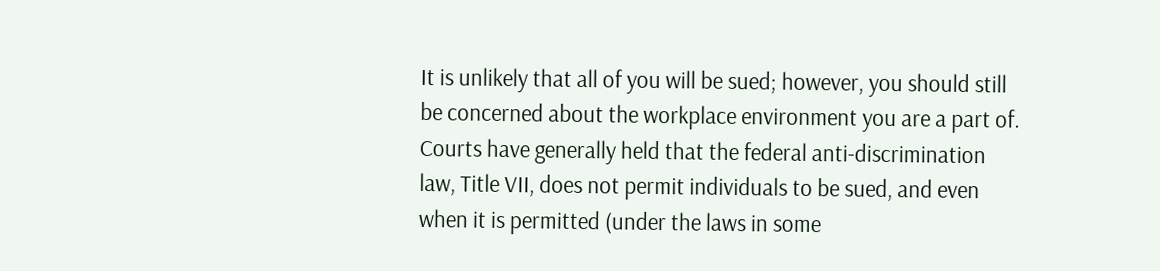It is unlikely that all of you will be sued; however, you should still be concerned about the workplace environment you are a part of. Courts have generally held that the federal anti-discrimination law, Title VII, does not permit individuals to be sued, and even when it is permitted (under the laws in some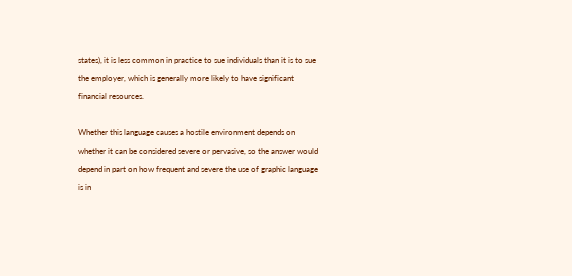states), it is less common in practice to sue individuals than it is to sue the employer, which is generally more likely to have significant financial resources.

Whether this language causes a hostile environment depends on whether it can be considered severe or pervasive, so the answer would depend in part on how frequent and severe the use of graphic language is in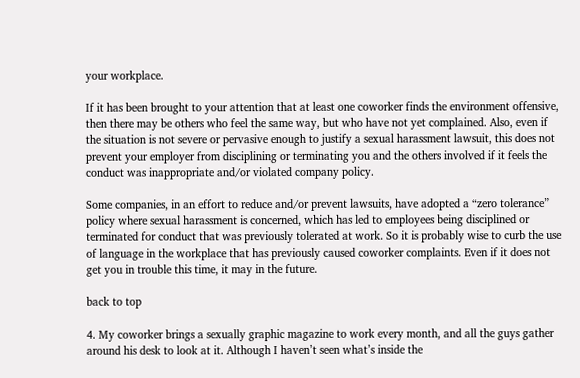your workplace.

If it has been brought to your attention that at least one coworker finds the environment offensive, then there may be others who feel the same way, but who have not yet complained. Also, even if the situation is not severe or pervasive enough to justify a sexual harassment lawsuit, this does not prevent your employer from disciplining or terminating you and the others involved if it feels the conduct was inappropriate and/or violated company policy.

Some companies, in an effort to reduce and/or prevent lawsuits, have adopted a “zero tolerance” policy where sexual harassment is concerned, which has led to employees being disciplined or terminated for conduct that was previously tolerated at work. So it is probably wise to curb the use of language in the workplace that has previously caused coworker complaints. Even if it does not get you in trouble this time, it may in the future.

back to top

4. My coworker brings a sexually graphic magazine to work every month, and all the guys gather around his desk to look at it. Although I haven’t seen what’s inside the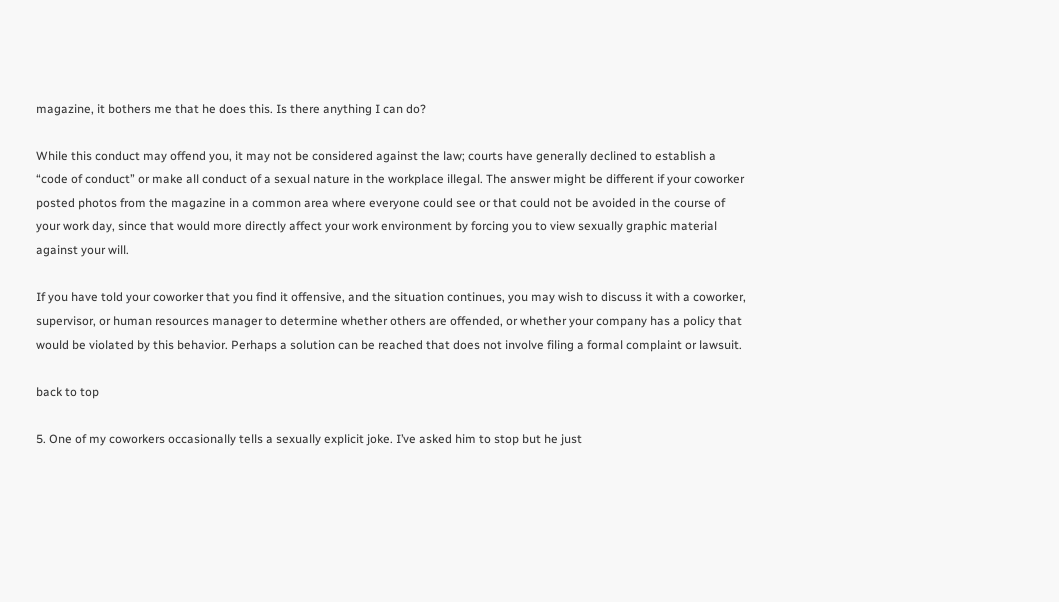magazine, it bothers me that he does this. Is there anything I can do?

While this conduct may offend you, it may not be considered against the law; courts have generally declined to establish a “code of conduct” or make all conduct of a sexual nature in the workplace illegal. The answer might be different if your coworker posted photos from the magazine in a common area where everyone could see or that could not be avoided in the course of your work day, since that would more directly affect your work environment by forcing you to view sexually graphic material against your will.

If you have told your coworker that you find it offensive, and the situation continues, you may wish to discuss it with a coworker, supervisor, or human resources manager to determine whether others are offended, or whether your company has a policy that would be violated by this behavior. Perhaps a solution can be reached that does not involve filing a formal complaint or lawsuit.

back to top

5. One of my coworkers occasionally tells a sexually explicit joke. I’ve asked him to stop but he just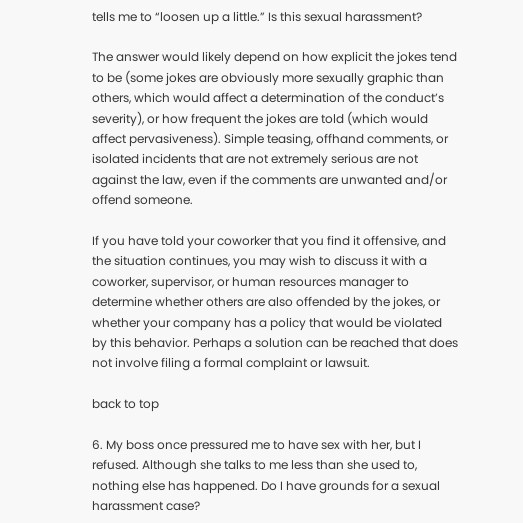tells me to “loosen up a little.” Is this sexual harassment?

The answer would likely depend on how explicit the jokes tend to be (some jokes are obviously more sexually graphic than others, which would affect a determination of the conduct’s severity), or how frequent the jokes are told (which would affect pervasiveness). Simple teasing, offhand comments, or isolated incidents that are not extremely serious are not against the law, even if the comments are unwanted and/or offend someone.

If you have told your coworker that you find it offensive, and the situation continues, you may wish to discuss it with a coworker, supervisor, or human resources manager to determine whether others are also offended by the jokes, or whether your company has a policy that would be violated by this behavior. Perhaps a solution can be reached that does not involve filing a formal complaint or lawsuit.

back to top

6. My boss once pressured me to have sex with her, but I refused. Although she talks to me less than she used to, nothing else has happened. Do I have grounds for a sexual harassment case?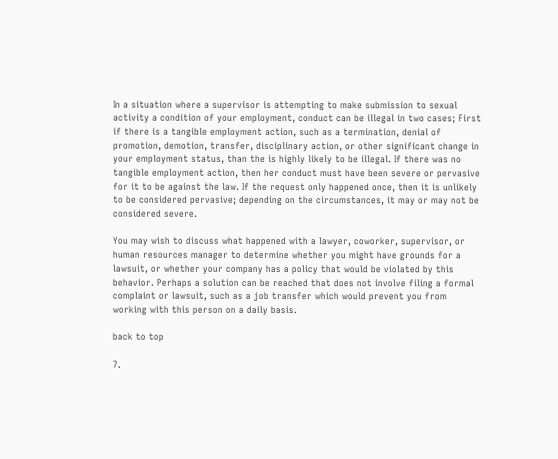In a situation where a supervisor is attempting to make submission to sexual activity a condition of your employment, conduct can be illegal in two cases; First if there is a tangible employment action, such as a termination, denial of promotion, demotion, transfer, disciplinary action, or other significant change in your employment status, than the is highly likely to be illegal. If there was no tangible employment action, then her conduct must have been severe or pervasive for it to be against the law. If the request only happened once, then it is unlikely to be considered pervasive; depending on the circumstances, it may or may not be considered severe.

You may wish to discuss what happened with a lawyer, coworker, supervisor, or human resources manager to determine whether you might have grounds for a lawsuit, or whether your company has a policy that would be violated by this behavior. Perhaps a solution can be reached that does not involve filing a formal complaint or lawsuit, such as a job transfer which would prevent you from working with this person on a daily basis.

back to top

7.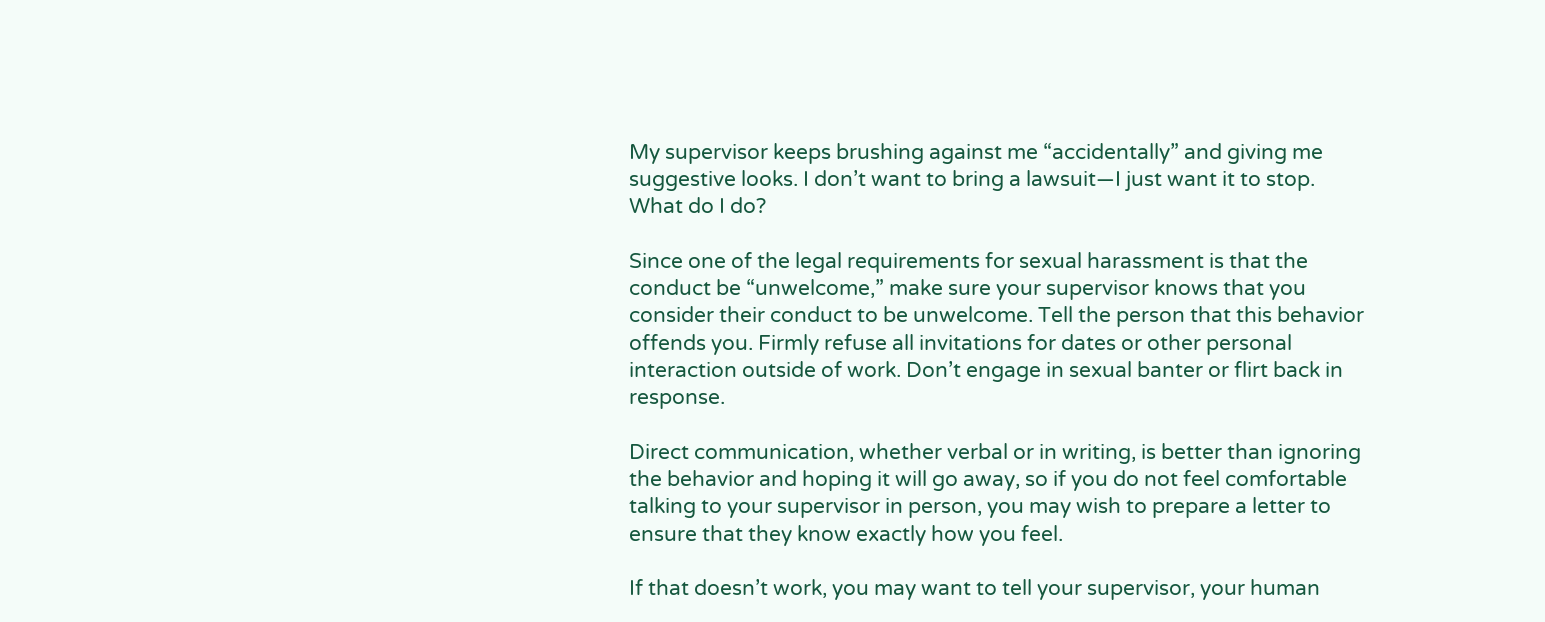My supervisor keeps brushing against me “accidentally” and giving me suggestive looks. I don’t want to bring a lawsuit—I just want it to stop. What do I do?

Since one of the legal requirements for sexual harassment is that the conduct be “unwelcome,” make sure your supervisor knows that you consider their conduct to be unwelcome. Tell the person that this behavior offends you. Firmly refuse all invitations for dates or other personal interaction outside of work. Don’t engage in sexual banter or flirt back in response.

Direct communication, whether verbal or in writing, is better than ignoring the behavior and hoping it will go away, so if you do not feel comfortable talking to your supervisor in person, you may wish to prepare a letter to ensure that they know exactly how you feel.

If that doesn’t work, you may want to tell your supervisor, your human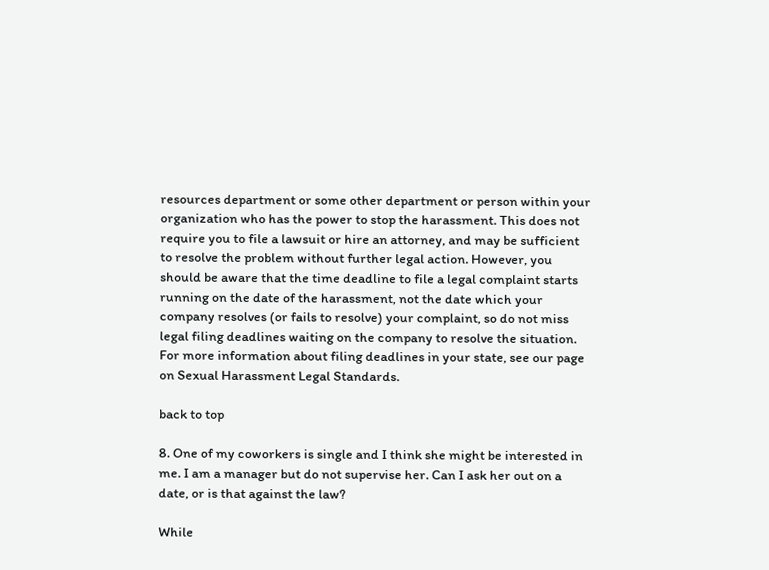resources department or some other department or person within your organization who has the power to stop the harassment. This does not require you to file a lawsuit or hire an attorney, and may be sufficient to resolve the problem without further legal action. However, you should be aware that the time deadline to file a legal complaint starts running on the date of the harassment, not the date which your company resolves (or fails to resolve) your complaint, so do not miss legal filing deadlines waiting on the company to resolve the situation. For more information about filing deadlines in your state, see our page on Sexual Harassment Legal Standards.

back to top

8. One of my coworkers is single and I think she might be interested in me. I am a manager but do not supervise her. Can I ask her out on a date, or is that against the law?

While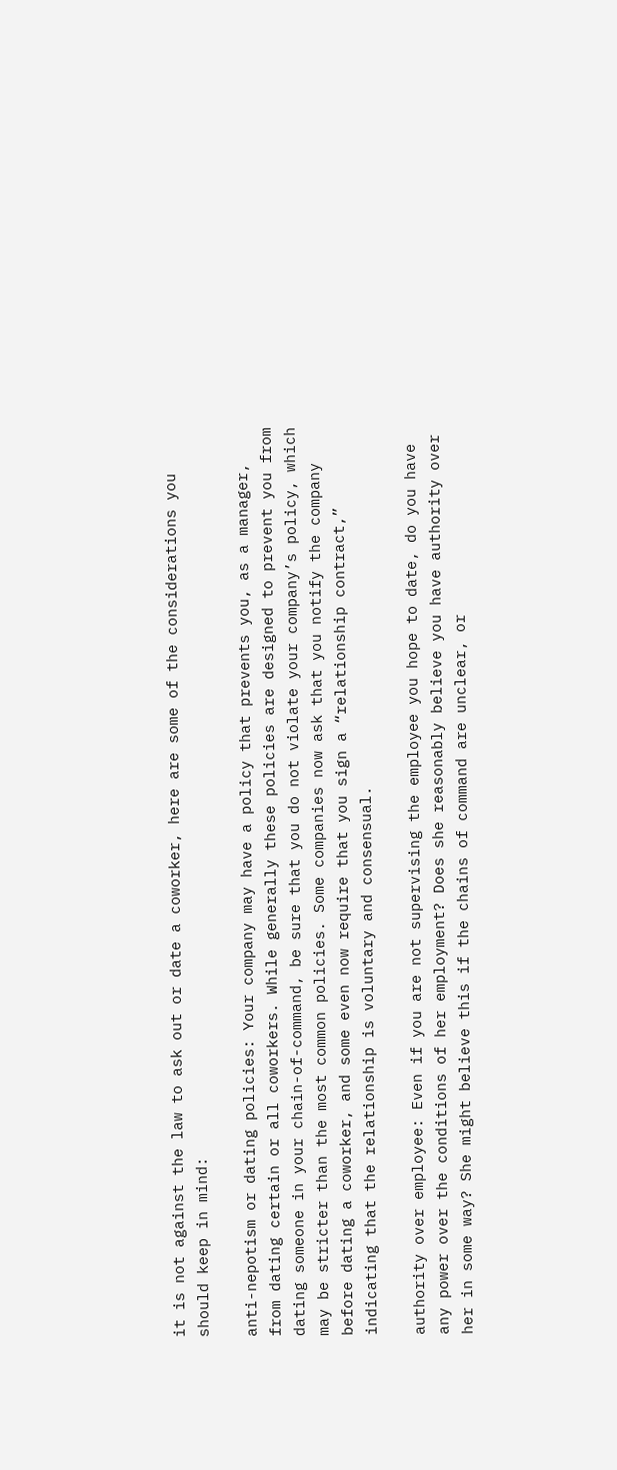it is not against the law to ask out or date a coworker, here are some of the considerations you should keep in mind:

anti-nepotism or dating policies: Your company may have a policy that prevents you, as a manager, from dating certain or all coworkers. While generally these policies are designed to prevent you from dating someone in your chain-of-command, be sure that you do not violate your company’s policy, which may be stricter than the most common policies. Some companies now ask that you notify the company before dating a coworker, and some even now require that you sign a “relationship contract,” indicating that the relationship is voluntary and consensual.

authority over employee: Even if you are not supervising the employee you hope to date, do you have any power over the conditions of her employment? Does she reasonably believe you have authority over her in some way? She might believe this if the chains of command are unclear, or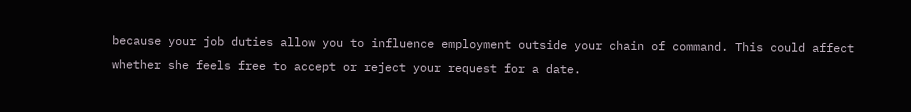because your job duties allow you to influence employment outside your chain of command. This could affect whether she feels free to accept or reject your request for a date.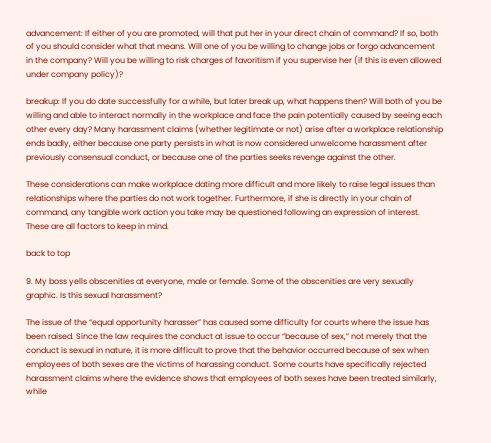advancement: If either of you are promoted, will that put her in your direct chain of command? If so, both of you should consider what that means. Will one of you be willing to change jobs or forgo advancement in the company? Will you be willing to risk charges of favoritism if you supervise her (if this is even allowed under company policy)?

breakup: If you do date successfully for a while, but later break up, what happens then? Will both of you be willing and able to interact normally in the workplace and face the pain potentially caused by seeing each other every day? Many harassment claims (whether legitimate or not) arise after a workplace relationship ends badly, either because one party persists in what is now considered unwelcome harassment after previously consensual conduct, or because one of the parties seeks revenge against the other.

These considerations can make workplace dating more difficult and more likely to raise legal issues than relationships where the parties do not work together. Furthermore, if she is directly in your chain of command, any tangible work action you take may be questioned following an expression of interest. These are all factors to keep in mind.

back to top

9. My boss yells obscenities at everyone, male or female. Some of the obscenities are very sexually graphic. Is this sexual harassment?

The issue of the “equal opportunity harasser” has caused some difficulty for courts where the issue has been raised. Since the law requires the conduct at issue to occur “because of sex,” not merely that the conduct is sexual in nature, it is more difficult to prove that the behavior occurred because of sex when employees of both sexes are the victims of harassing conduct. Some courts have specifically rejected harassment claims where the evidence shows that employees of both sexes have been treated similarly, while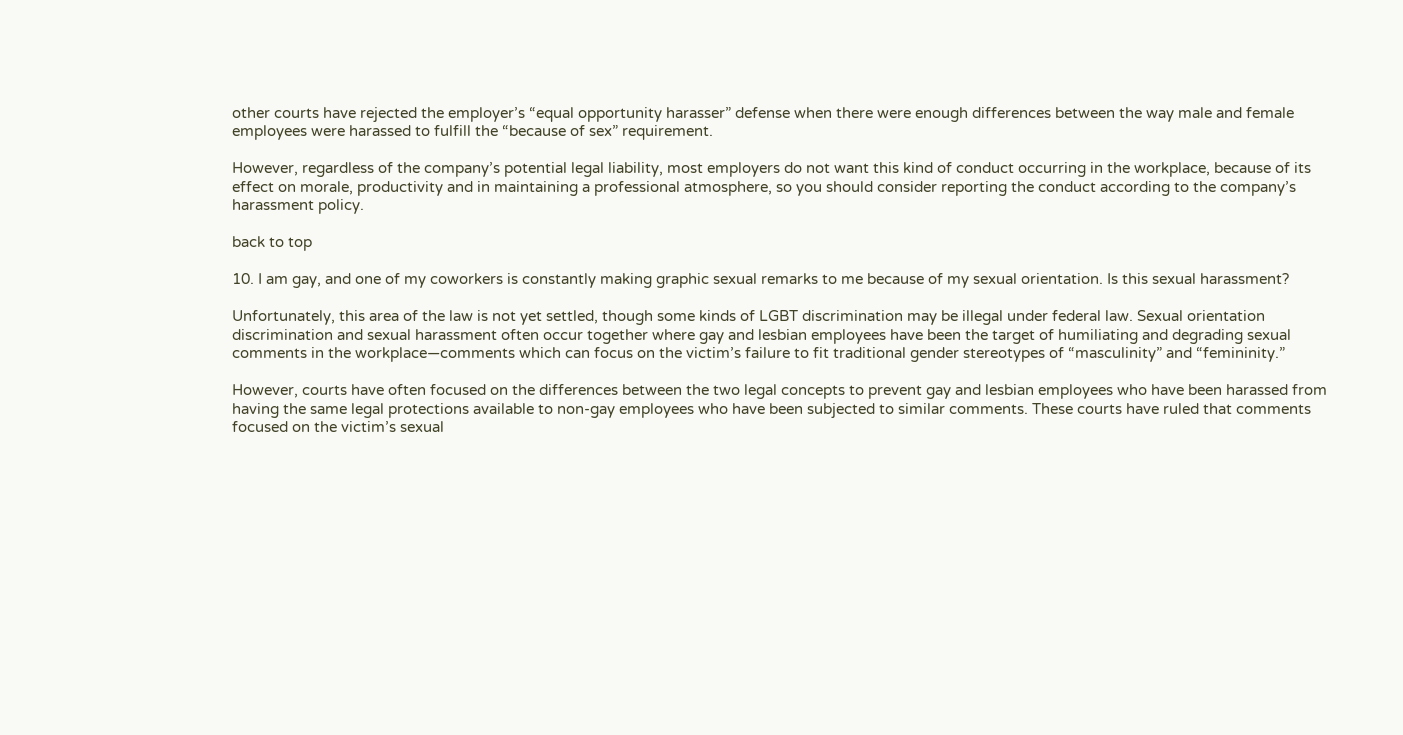other courts have rejected the employer’s “equal opportunity harasser” defense when there were enough differences between the way male and female employees were harassed to fulfill the “because of sex” requirement.

However, regardless of the company’s potential legal liability, most employers do not want this kind of conduct occurring in the workplace, because of its effect on morale, productivity and in maintaining a professional atmosphere, so you should consider reporting the conduct according to the company’s harassment policy.

back to top

10. I am gay, and one of my coworkers is constantly making graphic sexual remarks to me because of my sexual orientation. Is this sexual harassment?

Unfortunately, this area of the law is not yet settled, though some kinds of LGBT discrimination may be illegal under federal law. Sexual orientation discrimination and sexual harassment often occur together where gay and lesbian employees have been the target of humiliating and degrading sexual comments in the workplace—comments which can focus on the victim’s failure to fit traditional gender stereotypes of “masculinity” and “femininity.”

However, courts have often focused on the differences between the two legal concepts to prevent gay and lesbian employees who have been harassed from having the same legal protections available to non-gay employees who have been subjected to similar comments. These courts have ruled that comments focused on the victim’s sexual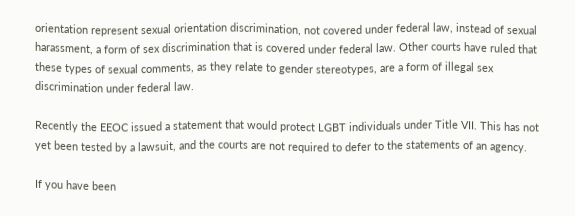orientation represent sexual orientation discrimination, not covered under federal law, instead of sexual harassment, a form of sex discrimination that is covered under federal law. Other courts have ruled that these types of sexual comments, as they relate to gender stereotypes, are a form of illegal sex discrimination under federal law.

Recently the EEOC issued a statement that would protect LGBT individuals under Title VII. This has not yet been tested by a lawsuit, and the courts are not required to defer to the statements of an agency.

If you have been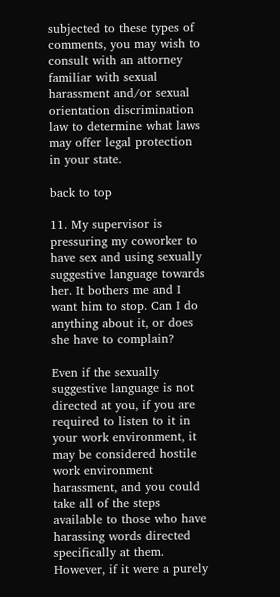subjected to these types of comments, you may wish to consult with an attorney familiar with sexual harassment and/or sexual orientation discrimination law to determine what laws may offer legal protection in your state.

back to top

11. My supervisor is pressuring my coworker to have sex and using sexually suggestive language towards her. It bothers me and I want him to stop. Can I do anything about it, or does she have to complain?

Even if the sexually suggestive language is not directed at you, if you are required to listen to it in your work environment, it may be considered hostile work environment harassment, and you could take all of the steps available to those who have harassing words directed specifically at them. However, if it were a purely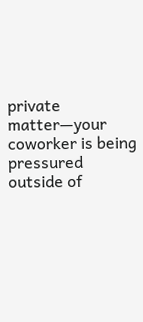private matter—your coworker is being pressured outside of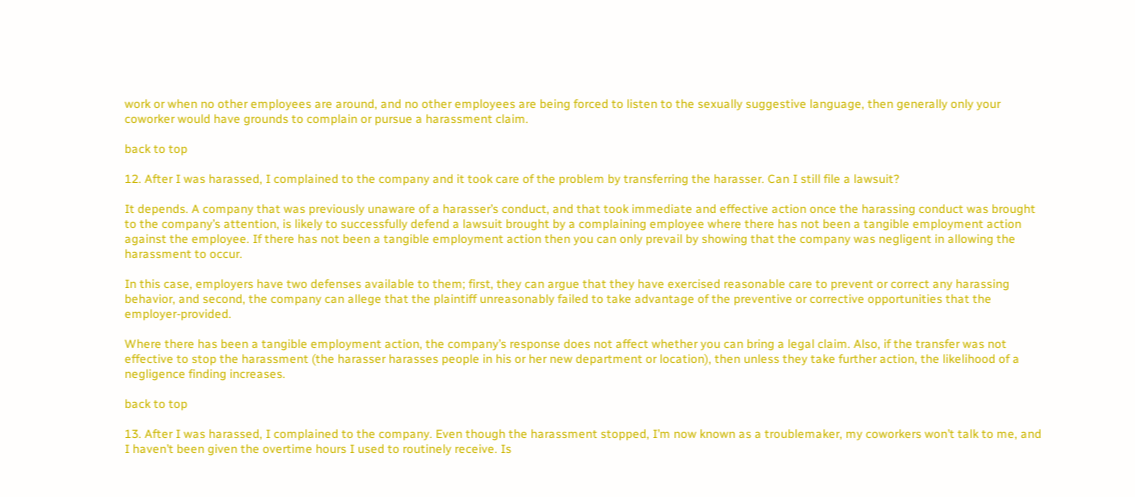work or when no other employees are around, and no other employees are being forced to listen to the sexually suggestive language, then generally only your coworker would have grounds to complain or pursue a harassment claim.

back to top

12. After I was harassed, I complained to the company and it took care of the problem by transferring the harasser. Can I still file a lawsuit?

It depends. A company that was previously unaware of a harasser’s conduct, and that took immediate and effective action once the harassing conduct was brought to the company’s attention, is likely to successfully defend a lawsuit brought by a complaining employee where there has not been a tangible employment action against the employee. If there has not been a tangible employment action then you can only prevail by showing that the company was negligent in allowing the harassment to occur.

In this case, employers have two defenses available to them; first, they can argue that they have exercised reasonable care to prevent or correct any harassing behavior, and second, the company can allege that the plaintiff unreasonably failed to take advantage of the preventive or corrective opportunities that the employer-provided.

Where there has been a tangible employment action, the company’s response does not affect whether you can bring a legal claim. Also, if the transfer was not effective to stop the harassment (the harasser harasses people in his or her new department or location), then unless they take further action, the likelihood of a negligence finding increases.

back to top

13. After I was harassed, I complained to the company. Even though the harassment stopped, I’m now known as a troublemaker, my coworkers won’t talk to me, and I haven’t been given the overtime hours I used to routinely receive. Is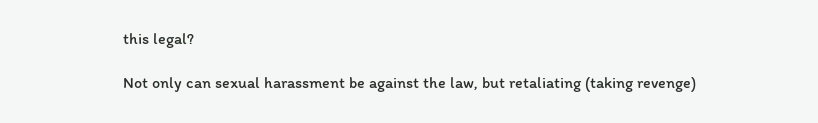this legal?

Not only can sexual harassment be against the law, but retaliating (taking revenge)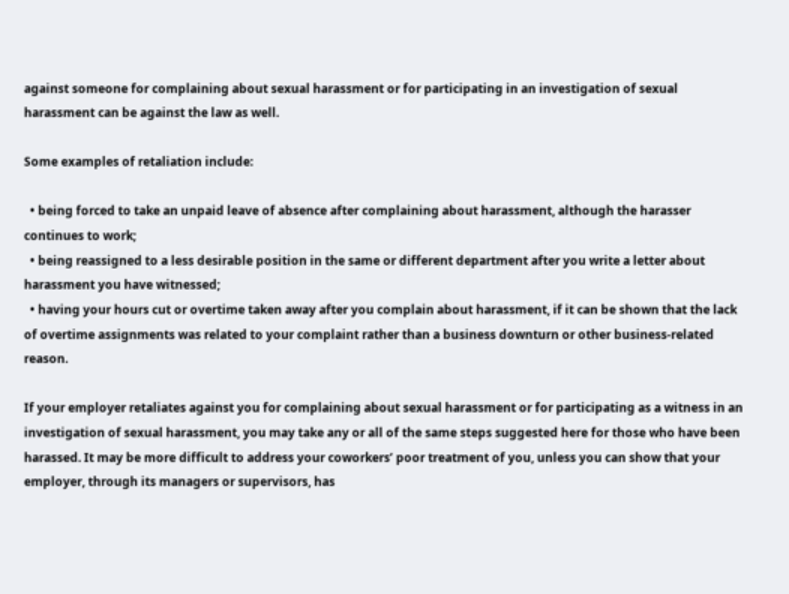against someone for complaining about sexual harassment or for participating in an investigation of sexual harassment can be against the law as well.

Some examples of retaliation include:

  • being forced to take an unpaid leave of absence after complaining about harassment, although the harasser continues to work;
  • being reassigned to a less desirable position in the same or different department after you write a letter about harassment you have witnessed;
  • having your hours cut or overtime taken away after you complain about harassment, if it can be shown that the lack of overtime assignments was related to your complaint rather than a business downturn or other business-related reason.

If your employer retaliates against you for complaining about sexual harassment or for participating as a witness in an investigation of sexual harassment, you may take any or all of the same steps suggested here for those who have been harassed. It may be more difficult to address your coworkers’ poor treatment of you, unless you can show that your employer, through its managers or supervisors, has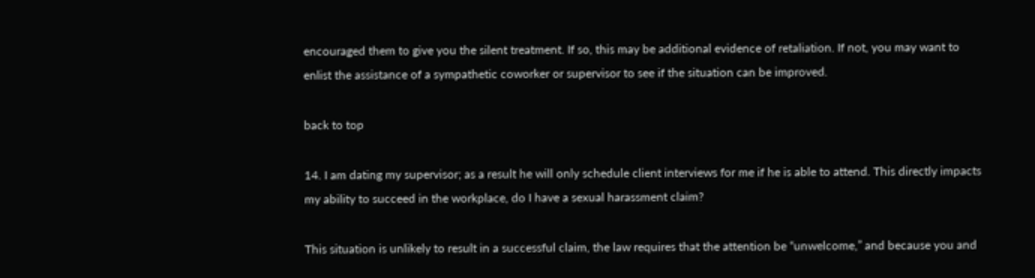encouraged them to give you the silent treatment. If so, this may be additional evidence of retaliation. If not, you may want to enlist the assistance of a sympathetic coworker or supervisor to see if the situation can be improved.

back to top

14. I am dating my supervisor; as a result he will only schedule client interviews for me if he is able to attend. This directly impacts my ability to succeed in the workplace, do I have a sexual harassment claim?

This situation is unlikely to result in a successful claim, the law requires that the attention be “unwelcome,” and because you and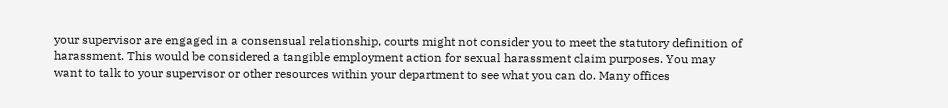your supervisor are engaged in a consensual relationship, courts might not consider you to meet the statutory definition of harassment. This would be considered a tangible employment action for sexual harassment claim purposes. You may want to talk to your supervisor or other resources within your department to see what you can do. Many offices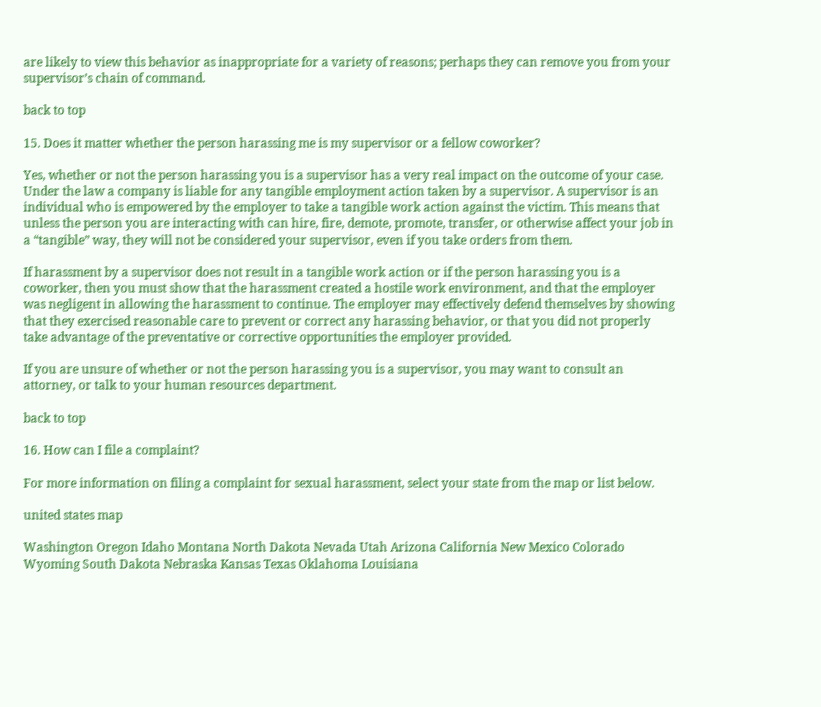are likely to view this behavior as inappropriate for a variety of reasons; perhaps they can remove you from your supervisor’s chain of command.

back to top

15. Does it matter whether the person harassing me is my supervisor or a fellow coworker?

Yes, whether or not the person harassing you is a supervisor has a very real impact on the outcome of your case. Under the law a company is liable for any tangible employment action taken by a supervisor. A supervisor is an individual who is empowered by the employer to take a tangible work action against the victim. This means that unless the person you are interacting with can hire, fire, demote, promote, transfer, or otherwise affect your job in a “tangible” way, they will not be considered your supervisor, even if you take orders from them.

If harassment by a supervisor does not result in a tangible work action or if the person harassing you is a coworker, then you must show that the harassment created a hostile work environment, and that the employer was negligent in allowing the harassment to continue. The employer may effectively defend themselves by showing that they exercised reasonable care to prevent or correct any harassing behavior, or that you did not properly take advantage of the preventative or corrective opportunities the employer provided.

If you are unsure of whether or not the person harassing you is a supervisor, you may want to consult an attorney, or talk to your human resources department.

back to top

16. How can I file a complaint?

For more information on filing a complaint for sexual harassment, select your state from the map or list below.

united states map

Washington Oregon Idaho Montana North Dakota Nevada Utah Arizona California New Mexico Colorado Wyoming South Dakota Nebraska Kansas Texas Oklahoma Louisiana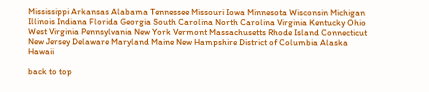Mississippi Arkansas Alabama Tennessee Missouri Iowa Minnesota Wisconsin Michigan Illinois Indiana Florida Georgia South Carolina North Carolina Virginia Kentucky Ohio West Virginia Pennsylvania New York Vermont Massachusetts Rhode Island Connecticut New Jersey Delaware Maryland Maine New Hampshire District of Columbia Alaska Hawaii

back to top